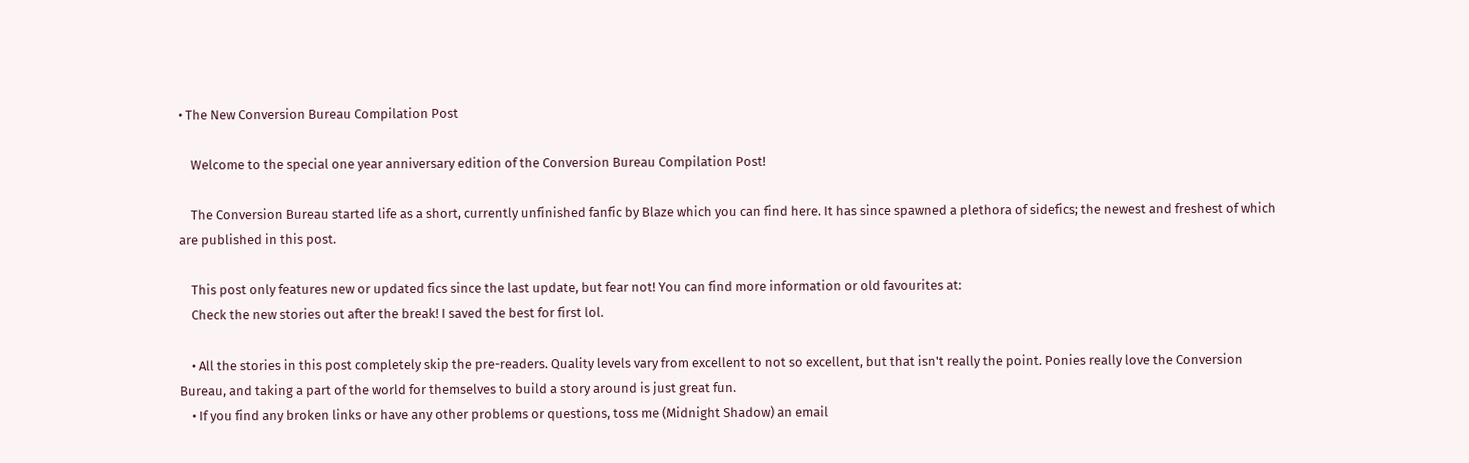• The New Conversion Bureau Compilation Post

    Welcome to the special one year anniversary edition of the Conversion Bureau Compilation Post!

    The Conversion Bureau started life as a short, currently unfinished fanfic by Blaze which you can find here. It has since spawned a plethora of sidefics; the newest and freshest of which are published in this post.

    This post only features new or updated fics since the last update, but fear not! You can find more information or old favourites at:
    Check the new stories out after the break! I saved the best for first lol.

    • All the stories in this post completely skip the pre-readers. Quality levels vary from excellent to not so excellent, but that isn't really the point. Ponies really love the Conversion Bureau, and taking a part of the world for themselves to build a story around is just great fun.
    • If you find any broken links or have any other problems or questions, toss me (Midnight Shadow) an email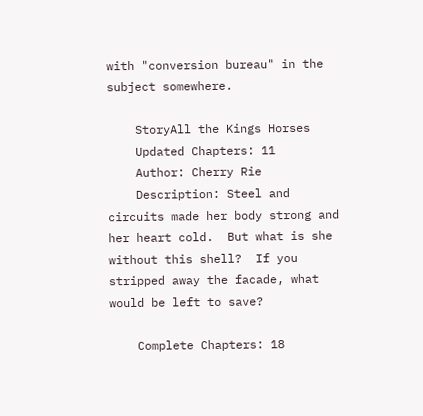with "conversion bureau" in the subject somewhere.

    StoryAll the Kings Horses
    Updated Chapters: 11
    Author: Cherry Rie
    Description: Steel and circuits made her body strong and her heart cold.  But what is she without this shell?  If you stripped away the facade, what would be left to save?

    Complete Chapters: 18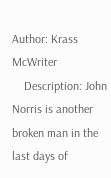Author: Krass McWriter
    Description: John Norris is another broken man in the last days of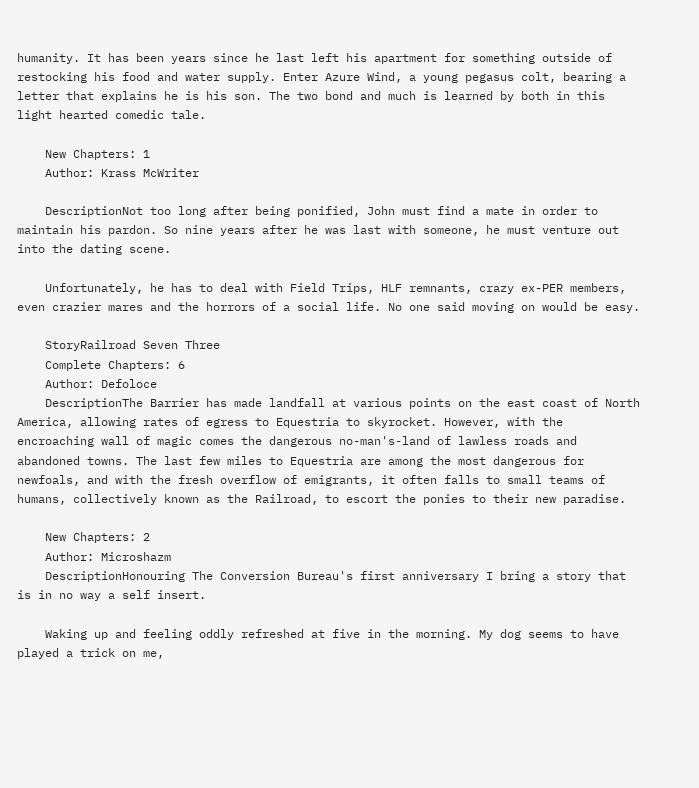humanity. It has been years since he last left his apartment for something outside of restocking his food and water supply. Enter Azure Wind, a young pegasus colt, bearing a letter that explains he is his son. The two bond and much is learned by both in this light hearted comedic tale.

    New Chapters: 1
    Author: Krass McWriter

    DescriptionNot too long after being ponified, John must find a mate in order to maintain his pardon. So nine years after he was last with someone, he must venture out into the dating scene.

    Unfortunately, he has to deal with Field Trips, HLF remnants, crazy ex-PER members, even crazier mares and the horrors of a social life. No one said moving on would be easy.

    StoryRailroad Seven Three
    Complete Chapters: 6
    Author: Defoloce
    DescriptionThe Barrier has made landfall at various points on the east coast of North America, allowing rates of egress to Equestria to skyrocket. However, with the encroaching wall of magic comes the dangerous no-man's-land of lawless roads and abandoned towns. The last few miles to Equestria are among the most dangerous for newfoals, and with the fresh overflow of emigrants, it often falls to small teams of humans, collectively known as the Railroad, to escort the ponies to their new paradise.

    New Chapters: 2
    Author: Microshazm
    DescriptionHonouring The Conversion Bureau's first anniversary I bring a story that is in no way a self insert.

    Waking up and feeling oddly refreshed at five in the morning. My dog seems to have played a trick on me,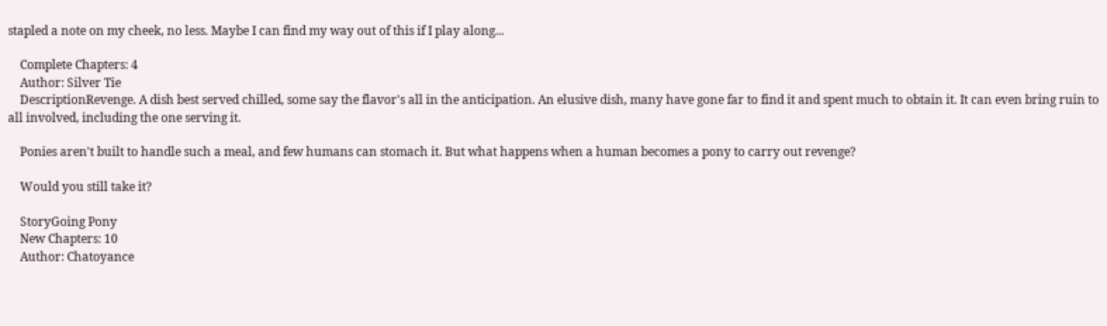stapled a note on my cheek, no less. Maybe I can find my way out of this if I play along...

    Complete Chapters: 4
    Author: Silver Tie
    DescriptionRevenge. A dish best served chilled, some say the flavor's all in the anticipation. An elusive dish, many have gone far to find it and spent much to obtain it. It can even bring ruin to all involved, including the one serving it.

    Ponies aren't built to handle such a meal, and few humans can stomach it. But what happens when a human becomes a pony to carry out revenge?

    Would you still take it?

    StoryGoing Pony
    New Chapters: 10
    Author: Chatoyance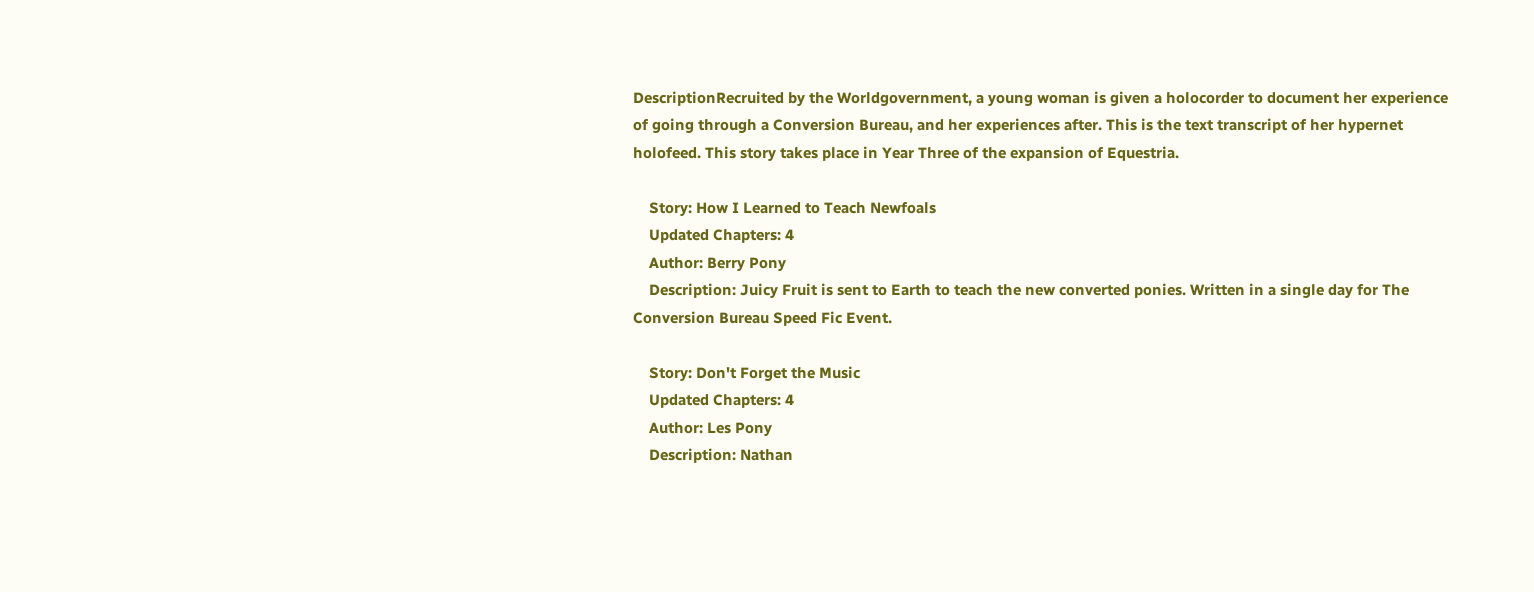DescriptionRecruited by the Worldgovernment, a young woman is given a holocorder to document her experience of going through a Conversion Bureau, and her experiences after. This is the text transcript of her hypernet holofeed. This story takes place in Year Three of the expansion of Equestria.

    Story: How I Learned to Teach Newfoals
    Updated Chapters: 4
    Author: Berry Pony
    Description: Juicy Fruit is sent to Earth to teach the new converted ponies. Written in a single day for The Conversion Bureau Speed Fic Event.

    Story: Don't Forget the Music
    Updated Chapters: 4
    Author: Les Pony
    Description: Nathan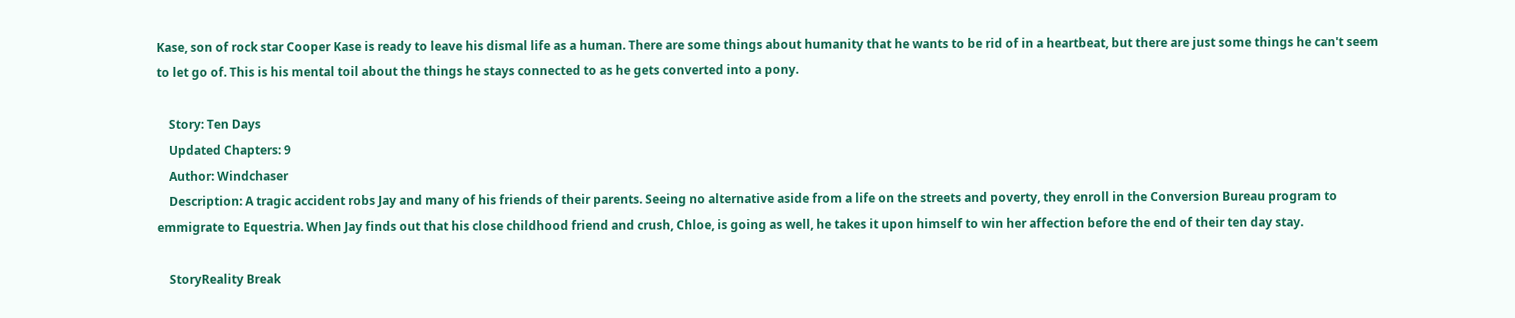Kase, son of rock star Cooper Kase is ready to leave his dismal life as a human. There are some things about humanity that he wants to be rid of in a heartbeat, but there are just some things he can't seem to let go of. This is his mental toil about the things he stays connected to as he gets converted into a pony.

    Story: Ten Days
    Updated Chapters: 9
    Author: Windchaser
    Description: A tragic accident robs Jay and many of his friends of their parents. Seeing no alternative aside from a life on the streets and poverty, they enroll in the Conversion Bureau program to emmigrate to Equestria. When Jay finds out that his close childhood friend and crush, Chloe, is going as well, he takes it upon himself to win her affection before the end of their ten day stay.

    StoryReality Break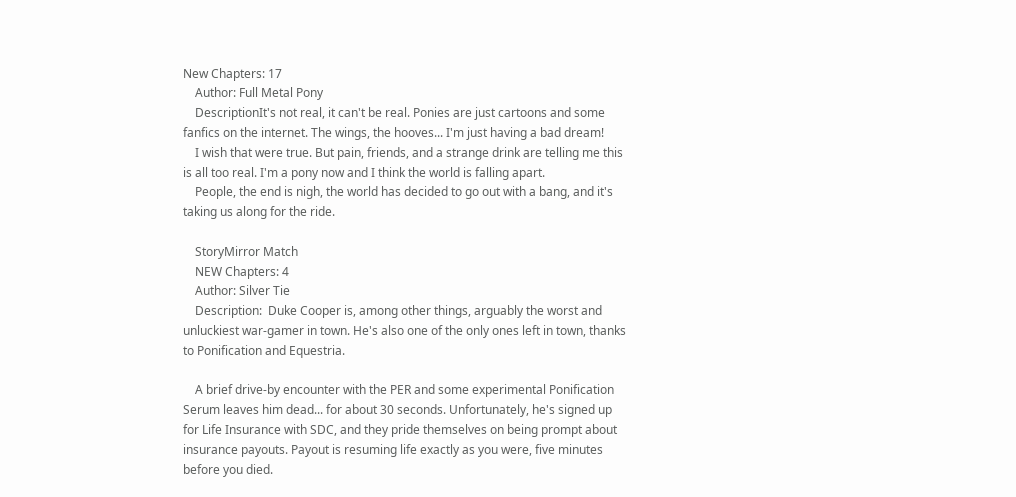New Chapters: 17
    Author: Full Metal Pony
    DescriptionIt's not real, it can't be real. Ponies are just cartoons and some fanfics on the internet. The wings, the hooves... I'm just having a bad dream!
    I wish that were true. But pain, friends, and a strange drink are telling me this is all too real. I'm a pony now and I think the world is falling apart.
    People, the end is nigh, the world has decided to go out with a bang, and it's taking us along for the ride.

    StoryMirror Match
    NEW Chapters: 4
    Author: Silver Tie
    Description:  Duke Cooper is, among other things, arguably the worst and unluckiest war-gamer in town. He's also one of the only ones left in town, thanks to Ponification and Equestria.

    A brief drive-by encounter with the PER and some experimental Ponification Serum leaves him dead... for about 30 seconds. Unfortunately, he's signed up for Life Insurance with SDC, and they pride themselves on being prompt about insurance payouts. Payout is resuming life exactly as you were, five minutes before you died.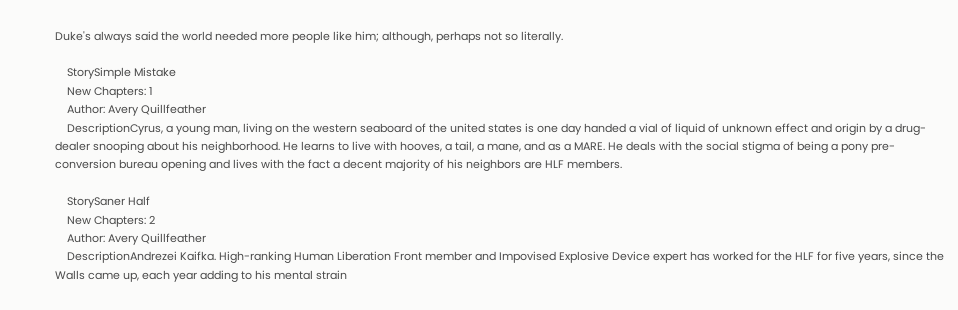Duke's always said the world needed more people like him; although, perhaps not so literally.

    StorySimple Mistake
    New Chapters: 1
    Author: Avery Quillfeather
    DescriptionCyrus, a young man, living on the western seaboard of the united states is one day handed a vial of liquid of unknown effect and origin by a drug-dealer snooping about his neighborhood. He learns to live with hooves, a tail, a mane, and as a MARE. He deals with the social stigma of being a pony pre-conversion bureau opening and lives with the fact a decent majority of his neighbors are HLF members.

    StorySaner Half
    New Chapters: 2
    Author: Avery Quillfeather
    DescriptionAndrezei Kaifka. High-ranking Human Liberation Front member and Impovised Explosive Device expert has worked for the HLF for five years, since the Walls came up, each year adding to his mental strain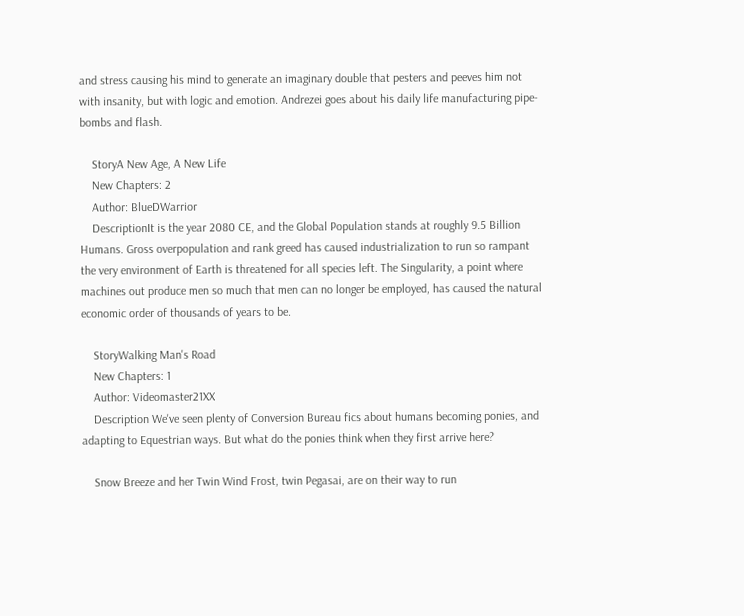and stress causing his mind to generate an imaginary double that pesters and peeves him not with insanity, but with logic and emotion. Andrezei goes about his daily life manufacturing pipe-bombs and flash.

    StoryA New Age, A New Life
    New Chapters: 2
    Author: BlueDWarrior
    DescriptionIt is the year 2080 CE, and the Global Population stands at roughly 9.5 Billion Humans. Gross overpopulation and rank greed has caused industrialization to run so rampant the very environment of Earth is threatened for all species left. The Singularity, a point where machines out produce men so much that men can no longer be employed, has caused the natural economic order of thousands of years to be.

    StoryWalking Man's Road
    New Chapters: 1
    Author: Videomaster21XX
    Description We've seen plenty of Conversion Bureau fics about humans becoming ponies, and adapting to Equestrian ways. But what do the ponies think when they first arrive here?

    Snow Breeze and her Twin Wind Frost, twin Pegasai, are on their way to run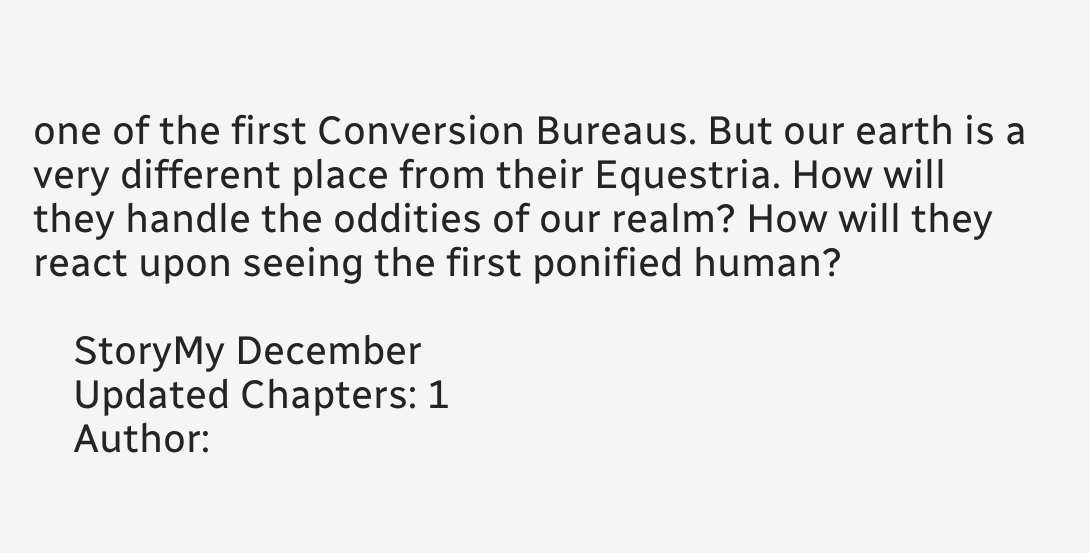one of the first Conversion Bureaus. But our earth is a very different place from their Equestria. How will they handle the oddities of our realm? How will they react upon seeing the first ponified human?

    StoryMy December
    Updated Chapters: 1
    Author: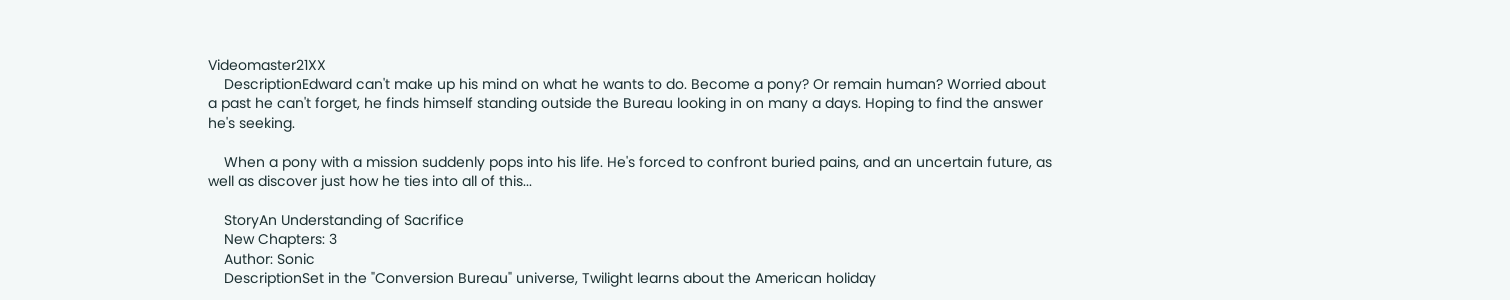Videomaster21XX
    DescriptionEdward can't make up his mind on what he wants to do. Become a pony? Or remain human? Worried about a past he can't forget, he finds himself standing outside the Bureau looking in on many a days. Hoping to find the answer he's seeking.

    When a pony with a mission suddenly pops into his life. He's forced to confront buried pains, and an uncertain future, as well as discover just how he ties into all of this...

    StoryAn Understanding of Sacrifice
    New Chapters: 3
    Author: Sonic
    DescriptionSet in the "Conversion Bureau" universe, Twilight learns about the American holiday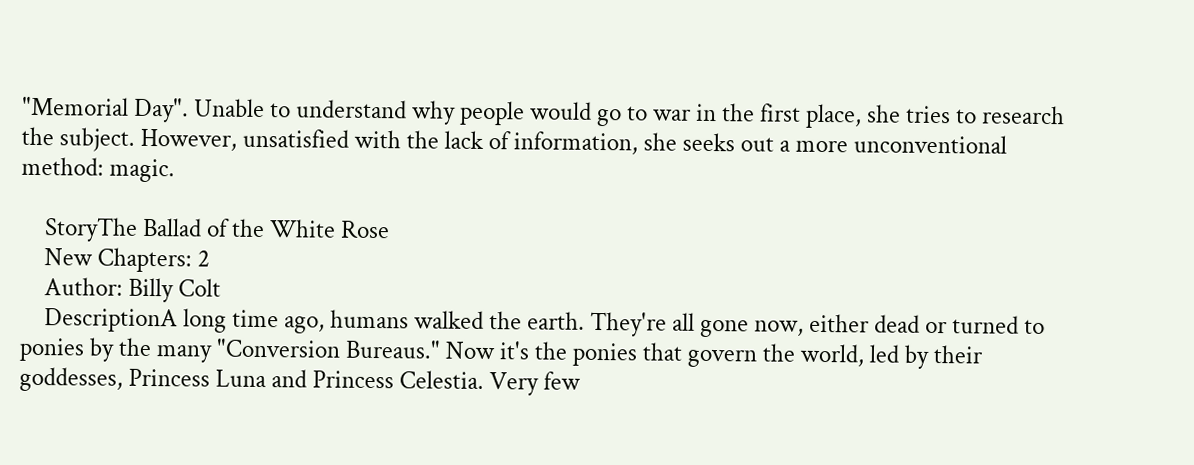"Memorial Day". Unable to understand why people would go to war in the first place, she tries to research the subject. However, unsatisfied with the lack of information, she seeks out a more unconventional method: magic.

    StoryThe Ballad of the White Rose
    New Chapters: 2
    Author: Billy Colt
    DescriptionA long time ago, humans walked the earth. They're all gone now, either dead or turned to ponies by the many "Conversion Bureaus." Now it's the ponies that govern the world, led by their goddesses, Princess Luna and Princess Celestia. Very few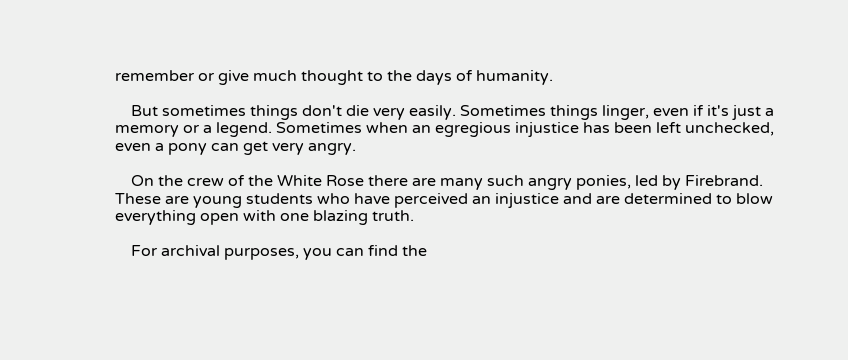remember or give much thought to the days of humanity.

    But sometimes things don't die very easily. Sometimes things linger, even if it's just a memory or a legend. Sometimes when an egregious injustice has been left unchecked, even a pony can get very angry.

    On the crew of the White Rose there are many such angry ponies, led by Firebrand. These are young students who have perceived an injustice and are determined to blow everything open with one blazing truth.

    For archival purposes, you can find the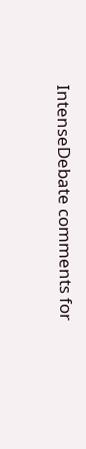IntenseDebate comments for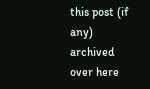this post (if any) archived over here